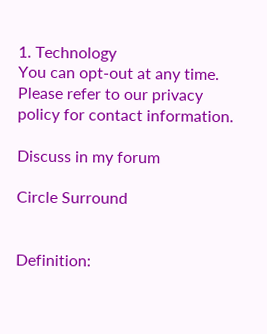1. Technology
You can opt-out at any time. Please refer to our privacy policy for contact information.

Discuss in my forum

Circle Surround


Definition: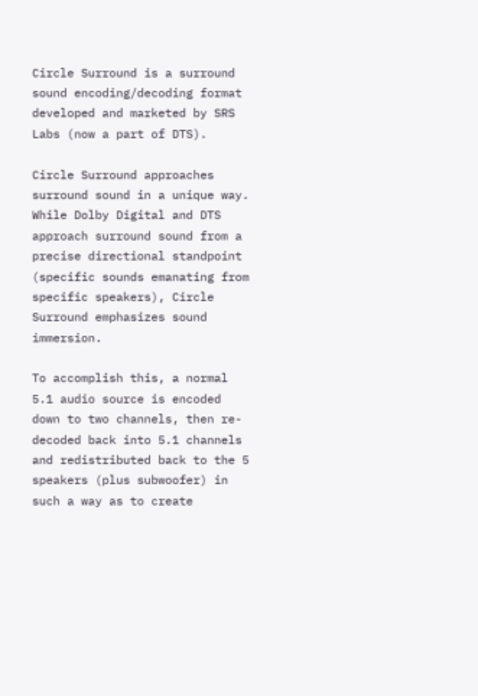Circle Surround is a surround sound encoding/decoding format developed and marketed by SRS Labs (now a part of DTS).

Circle Surround approaches surround sound in a unique way. While Dolby Digital and DTS approach surround sound from a precise directional standpoint (specific sounds emanating from specific speakers), Circle Surround emphasizes sound immersion.

To accomplish this, a normal 5.1 audio source is encoded down to two channels, then re-decoded back into 5.1 channels and redistributed back to the 5 speakers (plus subwoofer) in such a way as to create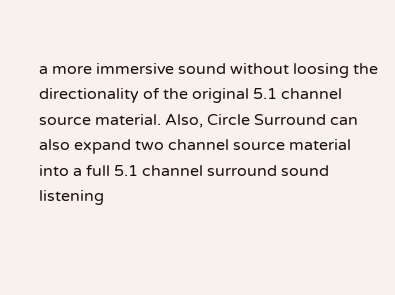a more immersive sound without loosing the directionality of the original 5.1 channel source material. Also, Circle Surround can also expand two channel source material into a full 5.1 channel surround sound listening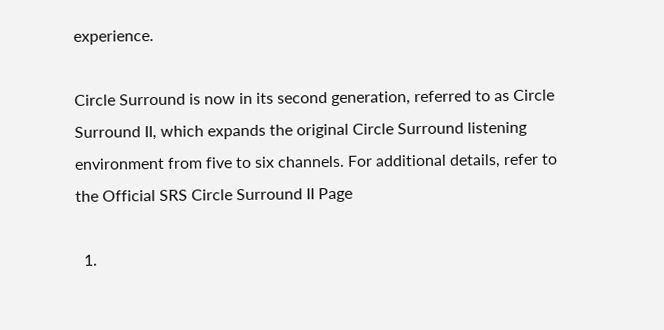experience.

Circle Surround is now in its second generation, referred to as Circle Surround II, which expands the original Circle Surround listening environment from five to six channels. For additional details, refer to the Official SRS Circle Surround II Page

  1.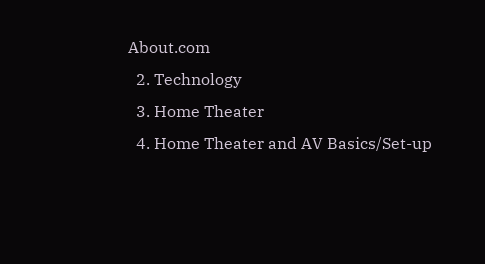About.com
  2. Technology
  3. Home Theater
  4. Home Theater and AV Basics/Set-up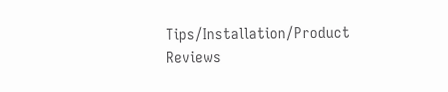Tips/Installation/Product Reviews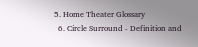5. Home Theater Glossary
  6. Circle Surround - Definition and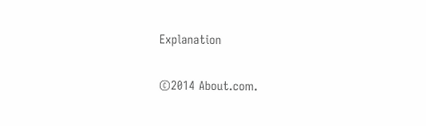Explanation

©2014 About.com.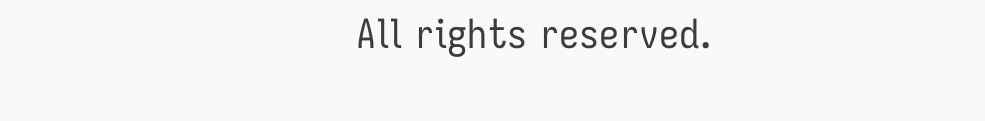All rights reserved.